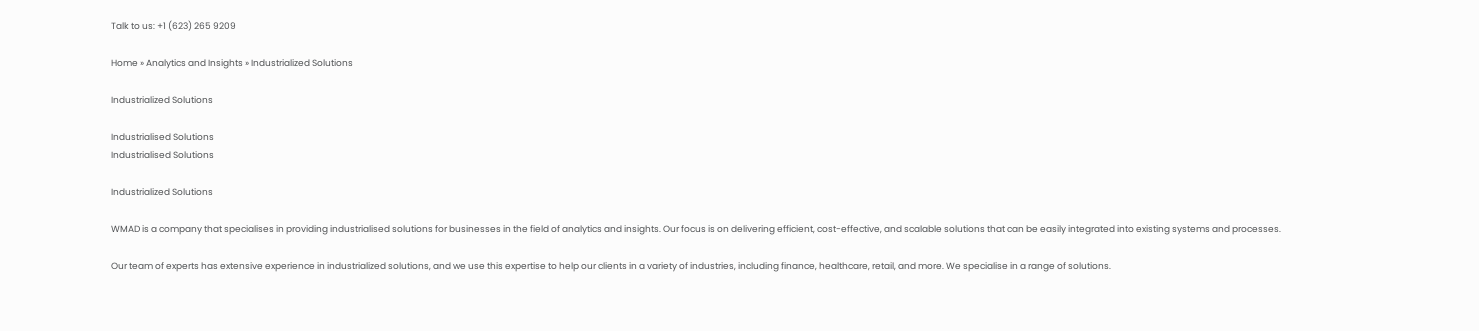Talk to us: +1 (623) 265 9209

Home » Analytics and Insights » Industrialized Solutions

Industrialized Solutions

Industrialised Solutions
Industrialised Solutions

Industrialized Solutions

WMAD is a company that specialises in providing industrialised solutions for businesses in the field of analytics and insights. Our focus is on delivering efficient, cost-effective, and scalable solutions that can be easily integrated into existing systems and processes.

Our team of experts has extensive experience in industrialized solutions, and we use this expertise to help our clients in a variety of industries, including finance, healthcare, retail, and more. We specialise in a range of solutions.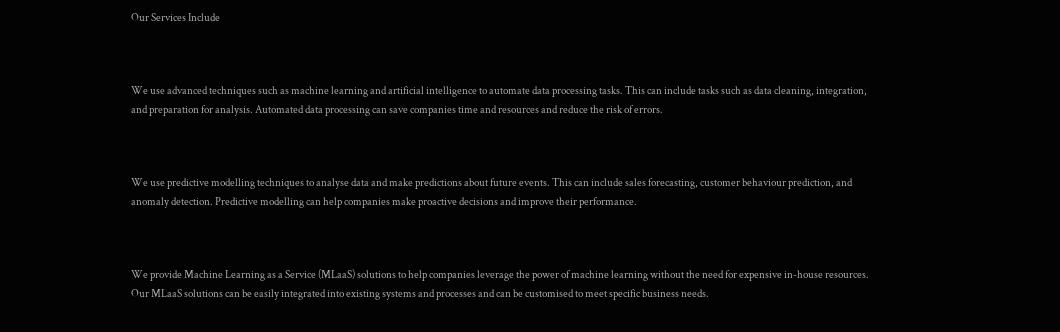Our Services Include



We use advanced techniques such as machine learning and artificial intelligence to automate data processing tasks. This can include tasks such as data cleaning, integration, and preparation for analysis. Automated data processing can save companies time and resources and reduce the risk of errors.



We use predictive modelling techniques to analyse data and make predictions about future events. This can include sales forecasting, customer behaviour prediction, and anomaly detection. Predictive modelling can help companies make proactive decisions and improve their performance.



We provide Machine Learning as a Service (MLaaS) solutions to help companies leverage the power of machine learning without the need for expensive in-house resources. Our MLaaS solutions can be easily integrated into existing systems and processes and can be customised to meet specific business needs.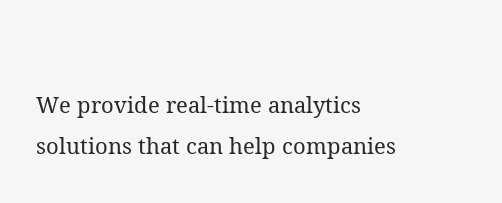We provide real-time analytics solutions that can help companies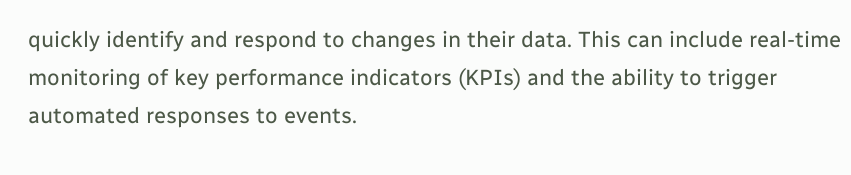quickly identify and respond to changes in their data. This can include real-time monitoring of key performance indicators (KPIs) and the ability to trigger automated responses to events.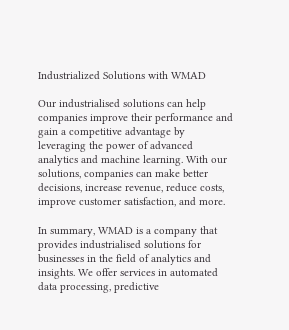Industrialized Solutions with WMAD

Our industrialised solutions can help companies improve their performance and gain a competitive advantage by leveraging the power of advanced analytics and machine learning. With our solutions, companies can make better decisions, increase revenue, reduce costs, improve customer satisfaction, and more.

In summary, WMAD is a company that provides industrialised solutions for businesses in the field of analytics and insights. We offer services in automated data processing, predictive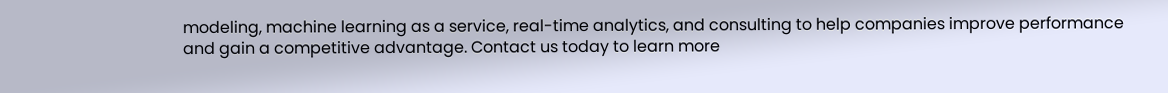modeling, machine learning as a service, real-time analytics, and consulting to help companies improve performance and gain a competitive advantage. Contact us today to learn more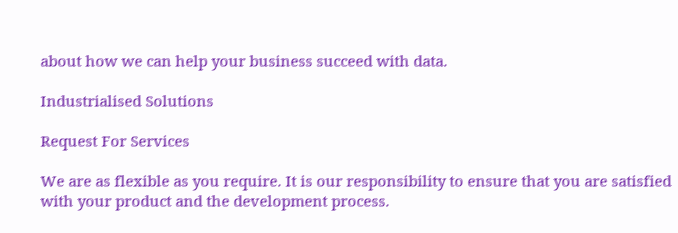about how we can help your business succeed with data.

Industrialised Solutions

Request For Services

We are as flexible as you require. It is our responsibility to ensure that you are satisfied with your product and the development process.